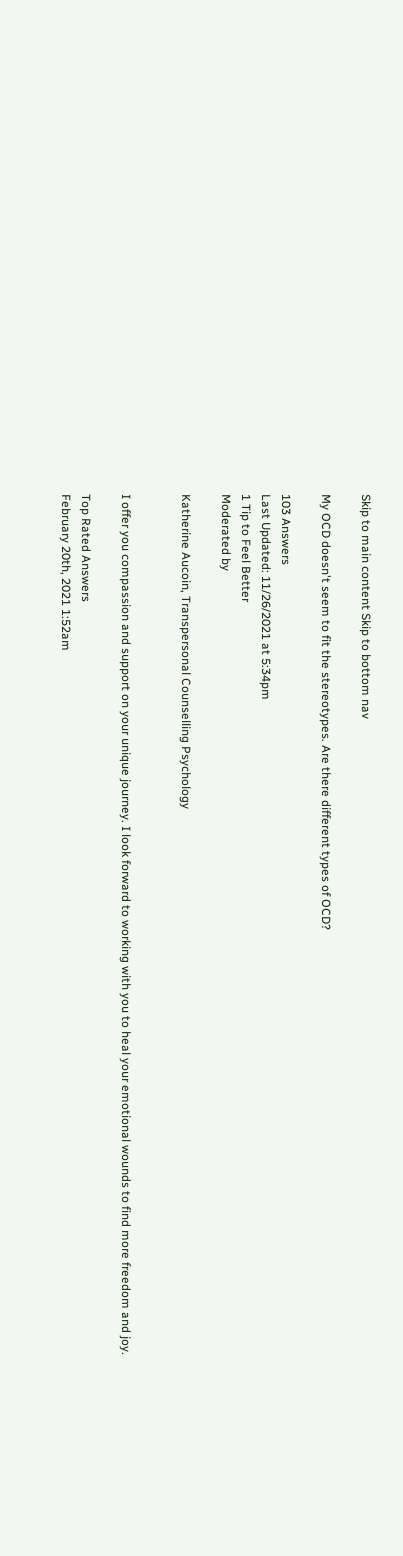Skip to main content Skip to bottom nav

My OCD doesn't seem to fit the stereotypes. Are there different types of OCD?

103 Answers
Last Updated: 11/26/2021 at 5:34pm
1 Tip to Feel Better
Moderated by

Katherine Aucoin, Transpersonal Counselling Psychology


I offer you compassion and support on your unique journey. I look forward to working with you to heal your emotional wounds to find more freedom and joy.

Top Rated Answers
February 20th, 2021 1:52am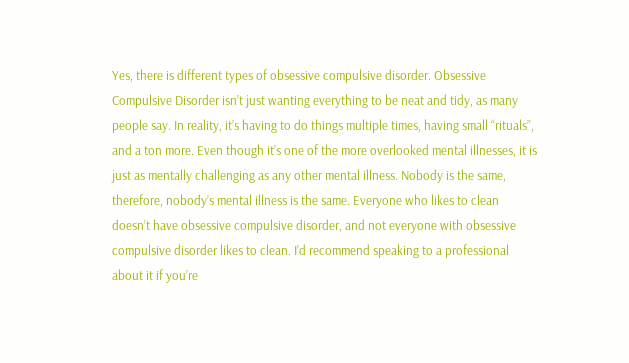Yes, there is different types of obsessive compulsive disorder. Obsessive Compulsive Disorder isn’t just wanting everything to be neat and tidy, as many people say. In reality, it’s having to do things multiple times, having small “rituals”, and a ton more. Even though it’s one of the more overlooked mental illnesses, it is just as mentally challenging as any other mental illness. Nobody is the same, therefore, nobody’s mental illness is the same. Everyone who likes to clean doesn’t have obsessive compulsive disorder, and not everyone with obsessive compulsive disorder likes to clean. I’d recommend speaking to a professional about it if you’re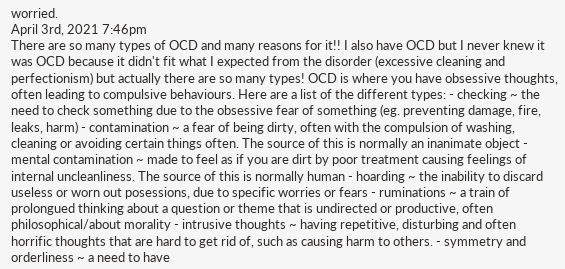worried.
April 3rd, 2021 7:46pm
There are so many types of OCD and many reasons for it!! I also have OCD but I never knew it was OCD because it didn't fit what I expected from the disorder (excessive cleaning and perfectionism) but actually there are so many types! OCD is where you have obsessive thoughts, often leading to compulsive behaviours. Here are a list of the different types: - checking ~ the need to check something due to the obsessive fear of something (eg. preventing damage, fire, leaks, harm) - contamination ~ a fear of being dirty, often with the compulsion of washing, cleaning or avoiding certain things often. The source of this is normally an inanimate object - mental contamination ~ made to feel as if you are dirt by poor treatment causing feelings of internal uncleanliness. The source of this is normally human - hoarding ~ the inability to discard useless or worn out posessions, due to specific worries or fears - ruminations ~ a train of prolongued thinking about a question or theme that is undirected or productive, often philosophical/about morality - intrusive thoughts ~ having repetitive, disturbing and often horrific thoughts that are hard to get rid of, such as causing harm to others. - symmetry and orderliness ~ a need to have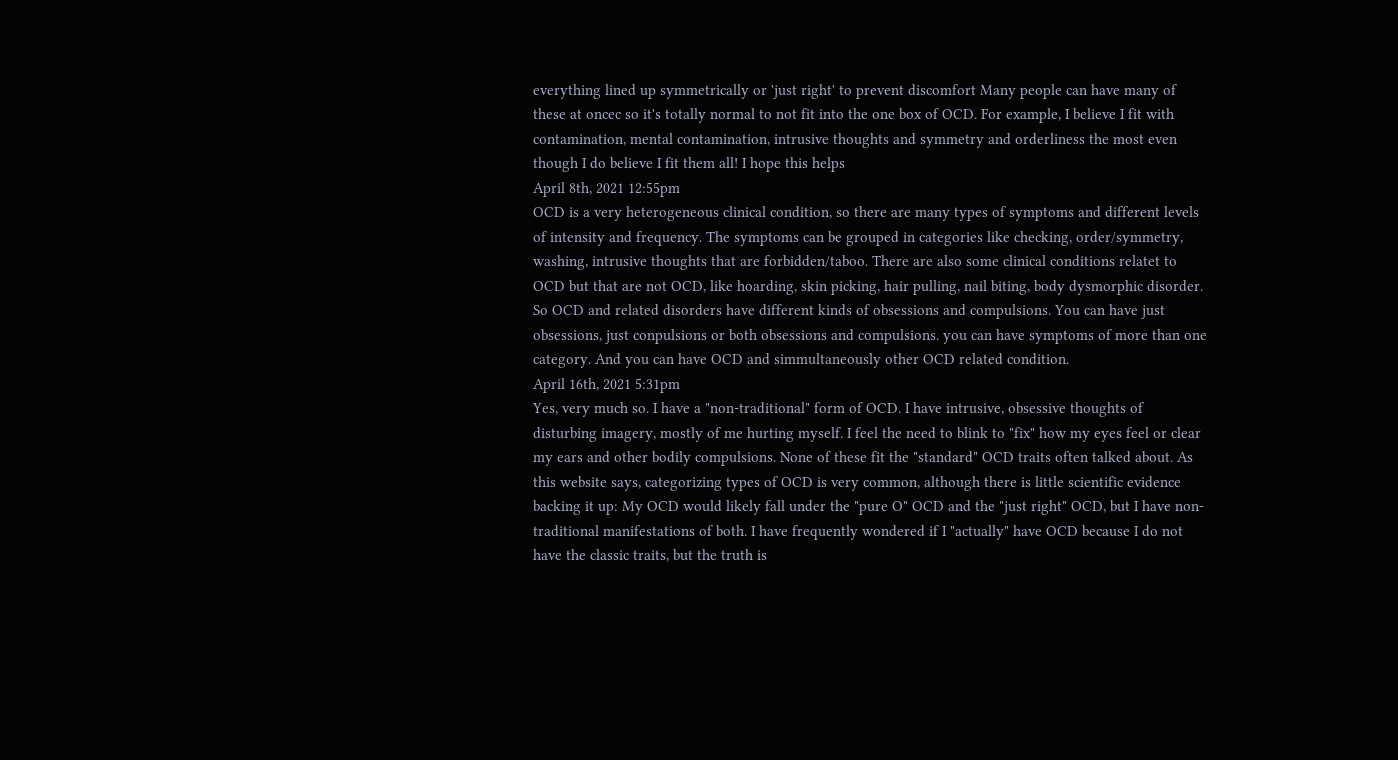everything lined up symmetrically or 'just right' to prevent discomfort Many people can have many of these at oncec so it's totally normal to not fit into the one box of OCD. For example, I believe I fit with contamination, mental contamination, intrusive thoughts and symmetry and orderliness the most even though I do believe I fit them all! I hope this helps
April 8th, 2021 12:55pm
OCD is a very heterogeneous clinical condition, so there are many types of symptoms and different levels of intensity and frequency. The symptoms can be grouped in categories like checking, order/symmetry, washing, intrusive thoughts that are forbidden/taboo. There are also some clinical conditions relatet to OCD but that are not OCD, like hoarding, skin picking, hair pulling, nail biting, body dysmorphic disorder. So OCD and related disorders have different kinds of obsessions and compulsions. You can have just obsessions, just conpulsions or both obsessions and compulsions. you can have symptoms of more than one category. And you can have OCD and simmultaneously other OCD related condition.
April 16th, 2021 5:31pm
Yes, very much so. I have a "non-traditional" form of OCD. I have intrusive, obsessive thoughts of disturbing imagery, mostly of me hurting myself. I feel the need to blink to "fix" how my eyes feel or clear my ears and other bodily compulsions. None of these fit the "standard" OCD traits often talked about. As this website says, categorizing types of OCD is very common, although there is little scientific evidence backing it up: My OCD would likely fall under the "pure O" OCD and the "just right" OCD, but I have non-traditional manifestations of both. I have frequently wondered if I "actually" have OCD because I do not have the classic traits, but the truth is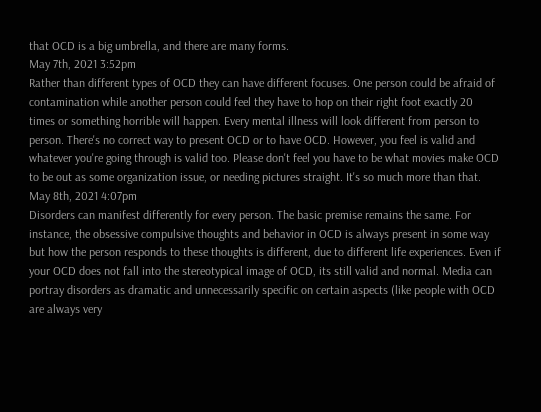that OCD is a big umbrella, and there are many forms.
May 7th, 2021 3:52pm
Rather than different types of OCD they can have different focuses. One person could be afraid of contamination while another person could feel they have to hop on their right foot exactly 20 times or something horrible will happen. Every mental illness will look different from person to person. There's no correct way to present OCD or to have OCD. However, you feel is valid and whatever you're going through is valid too. Please don't feel you have to be what movies make OCD to be out as some organization issue, or needing pictures straight. It's so much more than that.
May 8th, 2021 4:07pm
Disorders can manifest differently for every person. The basic premise remains the same. For instance, the obsessive compulsive thoughts and behavior in OCD is always present in some way but how the person responds to these thoughts is different, due to different life experiences. Even if your OCD does not fall into the stereotypical image of OCD, its still valid and normal. Media can portray disorders as dramatic and unnecessarily specific on certain aspects (like people with OCD are always very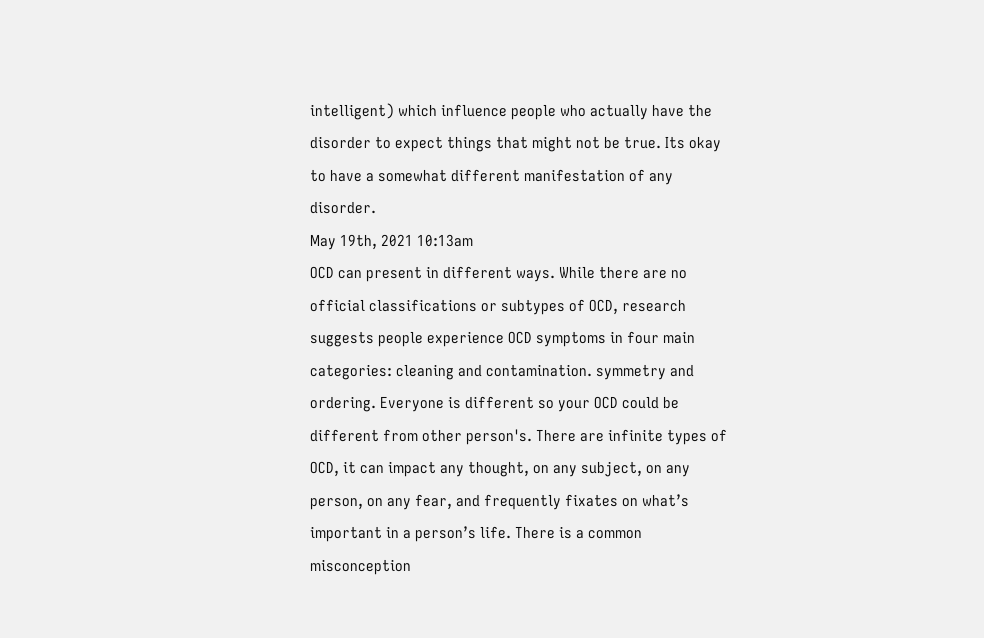intelligent) which influence people who actually have the disorder to expect things that might not be true. Its okay to have a somewhat different manifestation of any disorder.
May 19th, 2021 10:13am
OCD can present in different ways. While there are no official classifications or subtypes of OCD, research suggests people experience OCD symptoms in four main categories: cleaning and contamination. symmetry and ordering. Everyone is different so your OCD could be different from other person's. There are infinite types of OCD, it can impact any thought, on any subject, on any person, on any fear, and frequently fixates on what’s important in a person’s life. There is a common misconception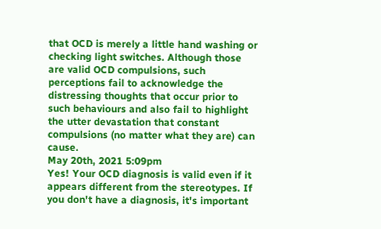that OCD is merely a little hand washing or checking light switches. Although those are valid OCD compulsions, such perceptions fail to acknowledge the distressing thoughts that occur prior to such behaviours and also fail to highlight the utter devastation that constant compulsions (no matter what they are) can cause.
May 20th, 2021 5:09pm
Yes! Your OCD diagnosis is valid even if it appears different from the stereotypes. If you don't have a diagnosis, it's important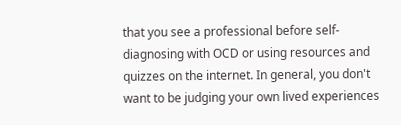that you see a professional before self-diagnosing with OCD or using resources and quizzes on the internet. In general, you don't want to be judging your own lived experiences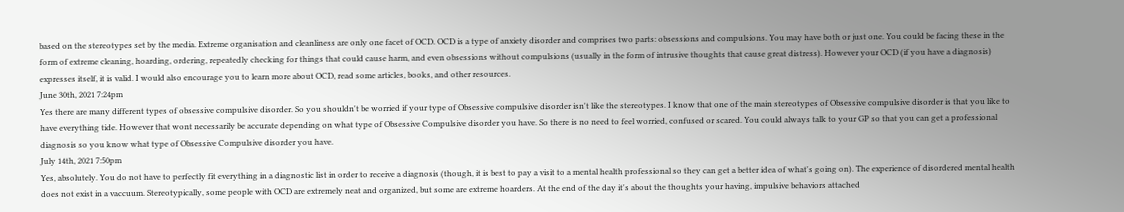based on the stereotypes set by the media. Extreme organisation and cleanliness are only one facet of OCD. OCD is a type of anxiety disorder and comprises two parts: obsessions and compulsions. You may have both or just one. You could be facing these in the form of extreme cleaning, hoarding, ordering, repeatedly checking for things that could cause harm, and even obsessions without compulsions (usually in the form of intrusive thoughts that cause great distress). However your OCD (if you have a diagnosis) expresses itself, it is valid. I would also encourage you to learn more about OCD, read some articles, books, and other resources.
June 30th, 2021 7:24pm
Yes there are many different types of obsessive compulsive disorder. So you shouldn't be worried if your type of Obsessive compulsive disorder isn't like the stereotypes. I know that one of the main stereotypes of Obsessive compulsive disorder is that you like to have everything tide. However that wont necessarily be accurate depending on what type of Obsessive Compulsive disorder you have. So there is no need to feel worried, confused or scared. You could always talk to your GP so that you can get a professional diagnosis so you know what type of Obsessive Compulsive disorder you have.
July 14th, 2021 7:50pm
Yes, absolutely. You do not have to perfectly fit everything in a diagnostic list in order to receive a diagnosis (though, it is best to pay a visit to a mental health professional so they can get a better idea of what's going on). The experience of disordered mental health does not exist in a vaccuum. Stereotypically, some people with OCD are extremely neat and organized, but some are extreme hoarders. At the end of the day it's about the thoughts your having, impulsive behaviors attached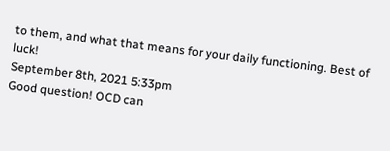to them, and what that means for your daily functioning. Best of luck!
September 8th, 2021 5:33pm
Good question! OCD can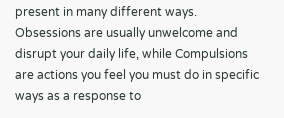present in many different ways. Obsessions are usually unwelcome and disrupt your daily life, while Compulsions are actions you feel you must do in specific ways as a response to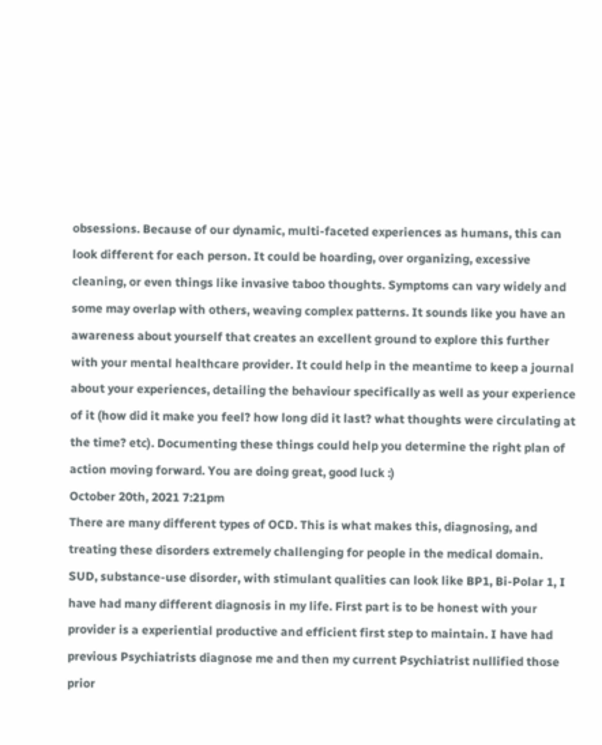obsessions. Because of our dynamic, multi-faceted experiences as humans, this can look different for each person. It could be hoarding, over organizing, excessive cleaning, or even things like invasive taboo thoughts. Symptoms can vary widely and some may overlap with others, weaving complex patterns. It sounds like you have an awareness about yourself that creates an excellent ground to explore this further with your mental healthcare provider. It could help in the meantime to keep a journal about your experiences, detailing the behaviour specifically as well as your experience of it (how did it make you feel? how long did it last? what thoughts were circulating at the time? etc). Documenting these things could help you determine the right plan of action moving forward. You are doing great, good luck :)
October 20th, 2021 7:21pm
There are many different types of OCD. This is what makes this, diagnosing, and treating these disorders extremely challenging for people in the medical domain. SUD, substance-use disorder, with stimulant qualities can look like BP1, Bi-Polar 1, I have had many different diagnosis in my life. First part is to be honest with your provider is a experiential productive and efficient first step to maintain. I have had previous Psychiatrists diagnose me and then my current Psychiatrist nullified those prior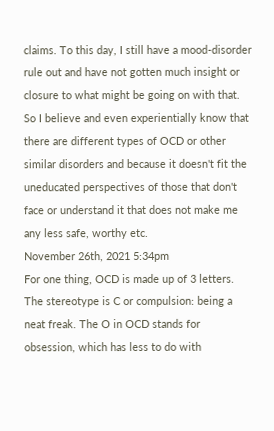claims. To this day, I still have a mood-disorder rule out and have not gotten much insight or closure to what might be going on with that. So I believe and even experientially know that there are different types of OCD or other similar disorders and because it doesn't fit the uneducated perspectives of those that don't face or understand it that does not make me any less safe, worthy etc.
November 26th, 2021 5:34pm
For one thing, OCD is made up of 3 letters. The stereotype is C or compulsion: being a neat freak. The O in OCD stands for obsession, which has less to do with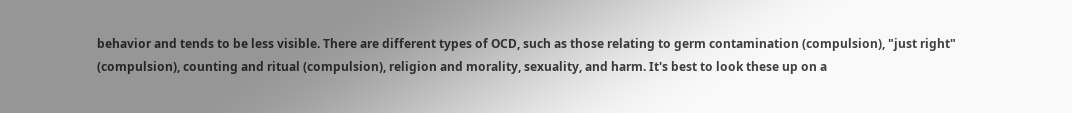behavior and tends to be less visible. There are different types of OCD, such as those relating to germ contamination (compulsion), "just right" (compulsion), counting and ritual (compulsion), religion and morality, sexuality, and harm. It's best to look these up on a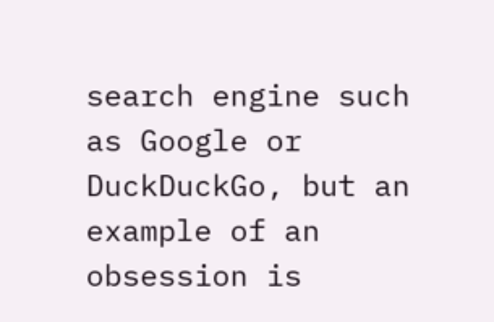search engine such as Google or DuckDuckGo, but an example of an obsession is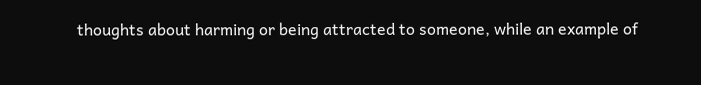thoughts about harming or being attracted to someone, while an example of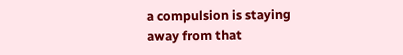a compulsion is staying away from that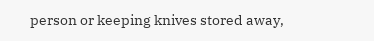person or keeping knives stored away,